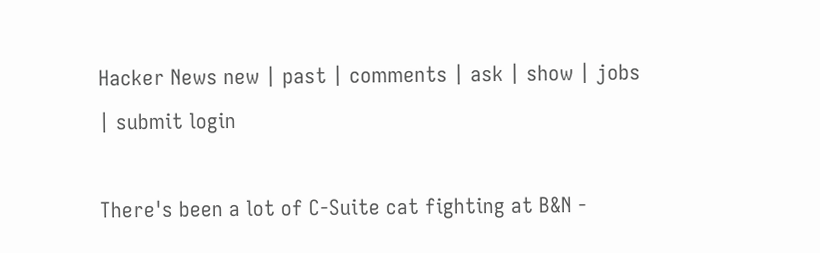Hacker News new | past | comments | ask | show | jobs | submit login

There's been a lot of C-Suite cat fighting at B&N -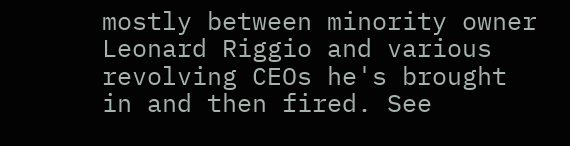mostly between minority owner Leonard Riggio and various revolving CEOs he's brought in and then fired. See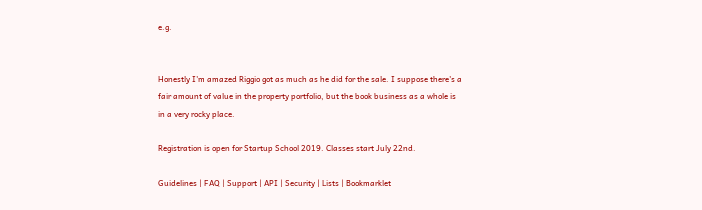e.g.


Honestly I'm amazed Riggio got as much as he did for the sale. I suppose there's a fair amount of value in the property portfolio, but the book business as a whole is in a very rocky place.

Registration is open for Startup School 2019. Classes start July 22nd.

Guidelines | FAQ | Support | API | Security | Lists | Bookmarklet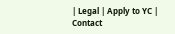| Legal | Apply to YC | Contact